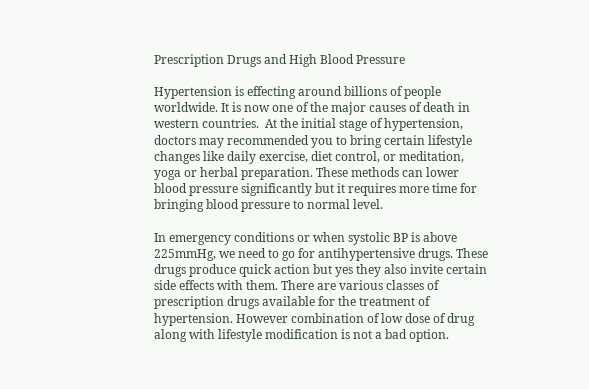Prescription Drugs and High Blood Pressure

Hypertension is effecting around billions of people worldwide. It is now one of the major causes of death in western countries.  At the initial stage of hypertension, doctors may recommended you to bring certain lifestyle changes like daily exercise, diet control, or meditation, yoga or herbal preparation. These methods can lower blood pressure significantly but it requires more time for bringing blood pressure to normal level.

In emergency conditions or when systolic BP is above 225mmHg, we need to go for antihypertensive drugs. These drugs produce quick action but yes they also invite certain side effects with them. There are various classes of prescription drugs available for the treatment of hypertension. However combination of low dose of drug along with lifestyle modification is not a bad option.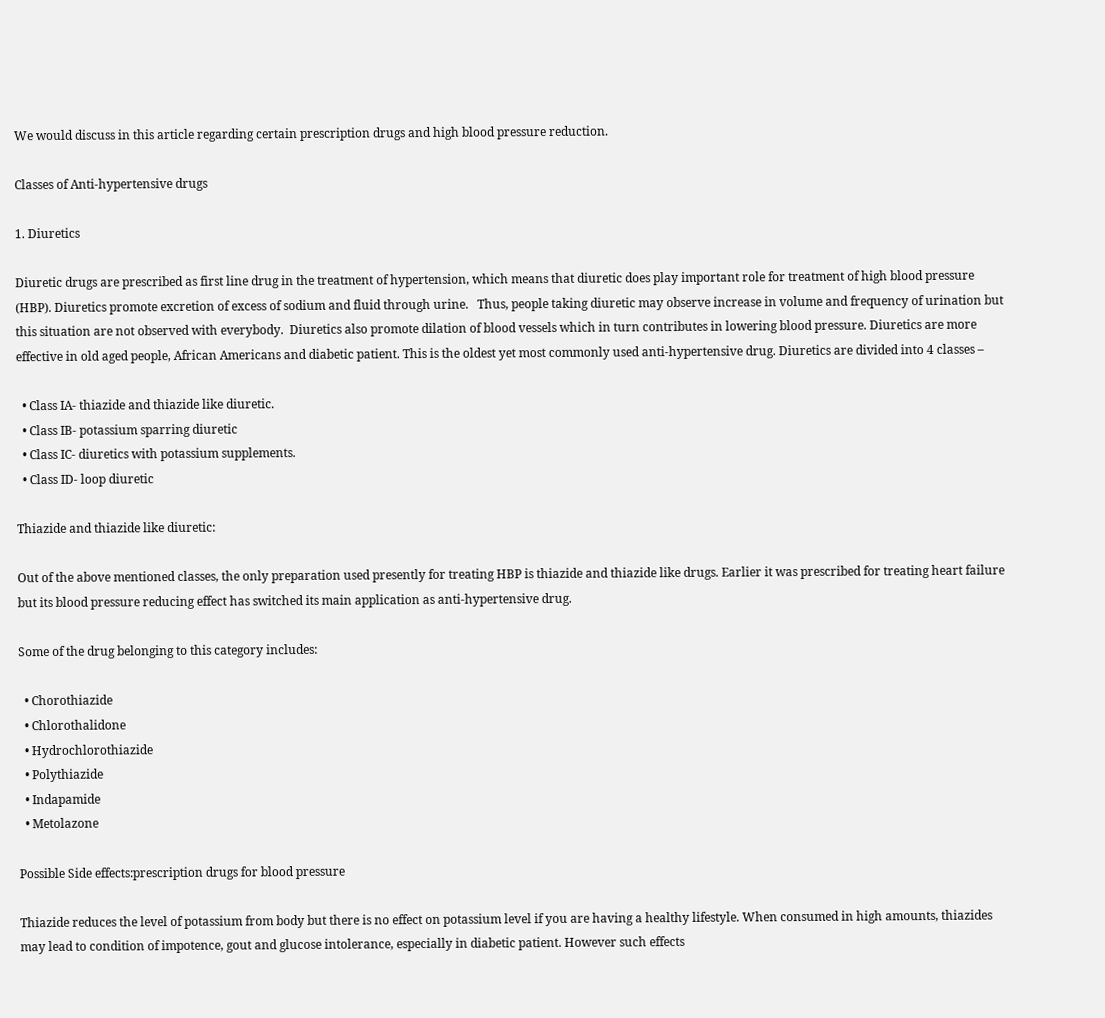We would discuss in this article regarding certain prescription drugs and high blood pressure reduction.

Classes of Anti-hypertensive drugs

1. Diuretics

Diuretic drugs are prescribed as first line drug in the treatment of hypertension, which means that diuretic does play important role for treatment of high blood pressure (HBP). Diuretics promote excretion of excess of sodium and fluid through urine.   Thus, people taking diuretic may observe increase in volume and frequency of urination but this situation are not observed with everybody.  Diuretics also promote dilation of blood vessels which in turn contributes in lowering blood pressure. Diuretics are more effective in old aged people, African Americans and diabetic patient. This is the oldest yet most commonly used anti-hypertensive drug. Diuretics are divided into 4 classes –

  • Class IA- thiazide and thiazide like diuretic.
  • Class IB- potassium sparring diuretic
  • Class IC- diuretics with potassium supplements.
  • Class ID- loop diuretic

Thiazide and thiazide like diuretic:

Out of the above mentioned classes, the only preparation used presently for treating HBP is thiazide and thiazide like drugs. Earlier it was prescribed for treating heart failure but its blood pressure reducing effect has switched its main application as anti-hypertensive drug.

Some of the drug belonging to this category includes:

  • Chorothiazide
  • Chlorothalidone
  • Hydrochlorothiazide
  • Polythiazide
  • Indapamide
  • Metolazone

Possible Side effects:prescription drugs for blood pressure

Thiazide reduces the level of potassium from body but there is no effect on potassium level if you are having a healthy lifestyle. When consumed in high amounts, thiazides may lead to condition of impotence, gout and glucose intolerance, especially in diabetic patient. However such effects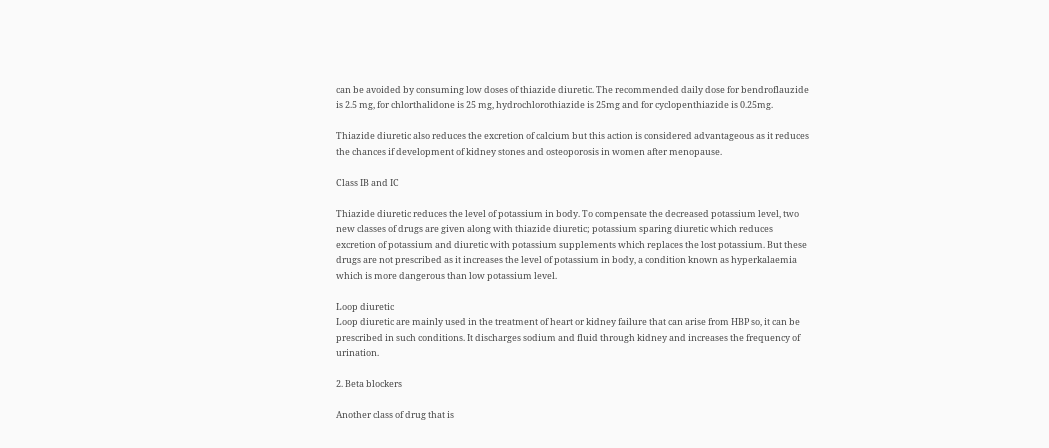can be avoided by consuming low doses of thiazide diuretic. The recommended daily dose for bendroflauzide is 2.5 mg, for chlorthalidone is 25 mg, hydrochlorothiazide is 25mg and for cyclopenthiazide is 0.25mg.

Thiazide diuretic also reduces the excretion of calcium but this action is considered advantageous as it reduces the chances if development of kidney stones and osteoporosis in women after menopause.

Class IB and IC

Thiazide diuretic reduces the level of potassium in body. To compensate the decreased potassium level, two new classes of drugs are given along with thiazide diuretic; potassium sparing diuretic which reduces excretion of potassium and diuretic with potassium supplements which replaces the lost potassium. But these drugs are not prescribed as it increases the level of potassium in body, a condition known as hyperkalaemia which is more dangerous than low potassium level.

Loop diuretic
Loop diuretic are mainly used in the treatment of heart or kidney failure that can arise from HBP so, it can be prescribed in such conditions. It discharges sodium and fluid through kidney and increases the frequency of urination.

2. Beta blockers

Another class of drug that is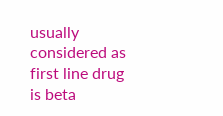usually considered as first line drug is beta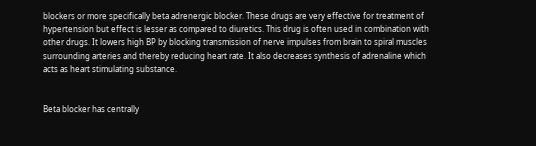blockers or more specifically beta adrenergic blocker. These drugs are very effective for treatment of hypertension but effect is lesser as compared to diuretics. This drug is often used in combination with other drugs. It lowers high BP by blocking transmission of nerve impulses from brain to spiral muscles surrounding arteries and thereby reducing heart rate. It also decreases synthesis of adrenaline which acts as heart stimulating substance.


Beta blocker has centrally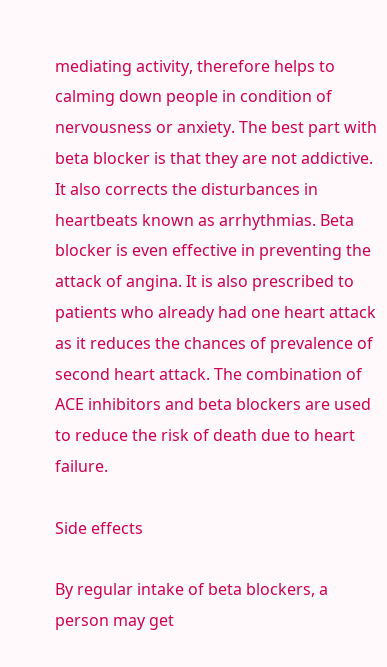mediating activity, therefore helps to calming down people in condition of nervousness or anxiety. The best part with beta blocker is that they are not addictive.  It also corrects the disturbances in heartbeats known as arrhythmias. Beta blocker is even effective in preventing the attack of angina. It is also prescribed to patients who already had one heart attack as it reduces the chances of prevalence of second heart attack. The combination of ACE inhibitors and beta blockers are used to reduce the risk of death due to heart failure.

Side effects

By regular intake of beta blockers, a person may get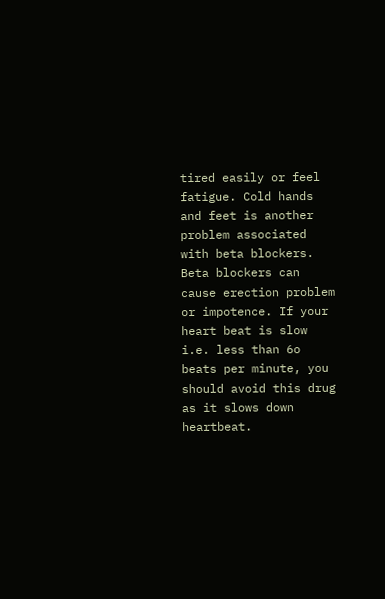tired easily or feel fatigue. Cold hands and feet is another problem associated with beta blockers. Beta blockers can cause erection problem or impotence. If your heart beat is slow i.e. less than 6o beats per minute, you should avoid this drug as it slows down heartbeat.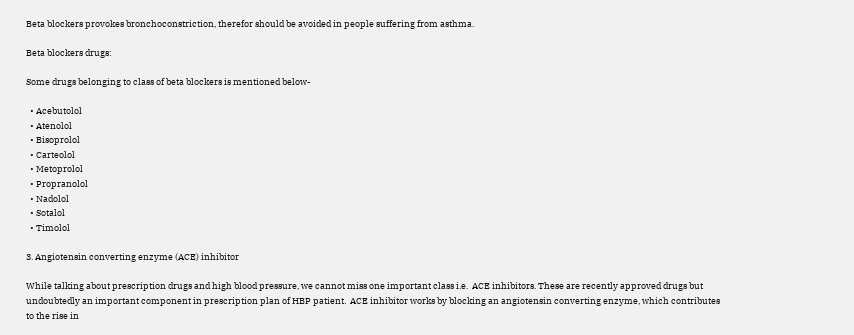Beta blockers provokes bronchoconstriction, therefor should be avoided in people suffering from asthma.

Beta blockers drugs:

Some drugs belonging to class of beta blockers is mentioned below-

  • Acebutolol
  • Atenolol
  • Bisoprolol
  • Carteolol
  • Metoprolol
  • Propranolol
  • Nadolol
  • Sotalol
  • Timolol

3. Angiotensin converting enzyme (ACE) inhibitor

While talking about prescription drugs and high blood pressure, we cannot miss one important class i.e.  ACE inhibitors. These are recently approved drugs but undoubtedly an important component in prescription plan of HBP patient.  ACE inhibitor works by blocking an angiotensin converting enzyme, which contributes to the rise in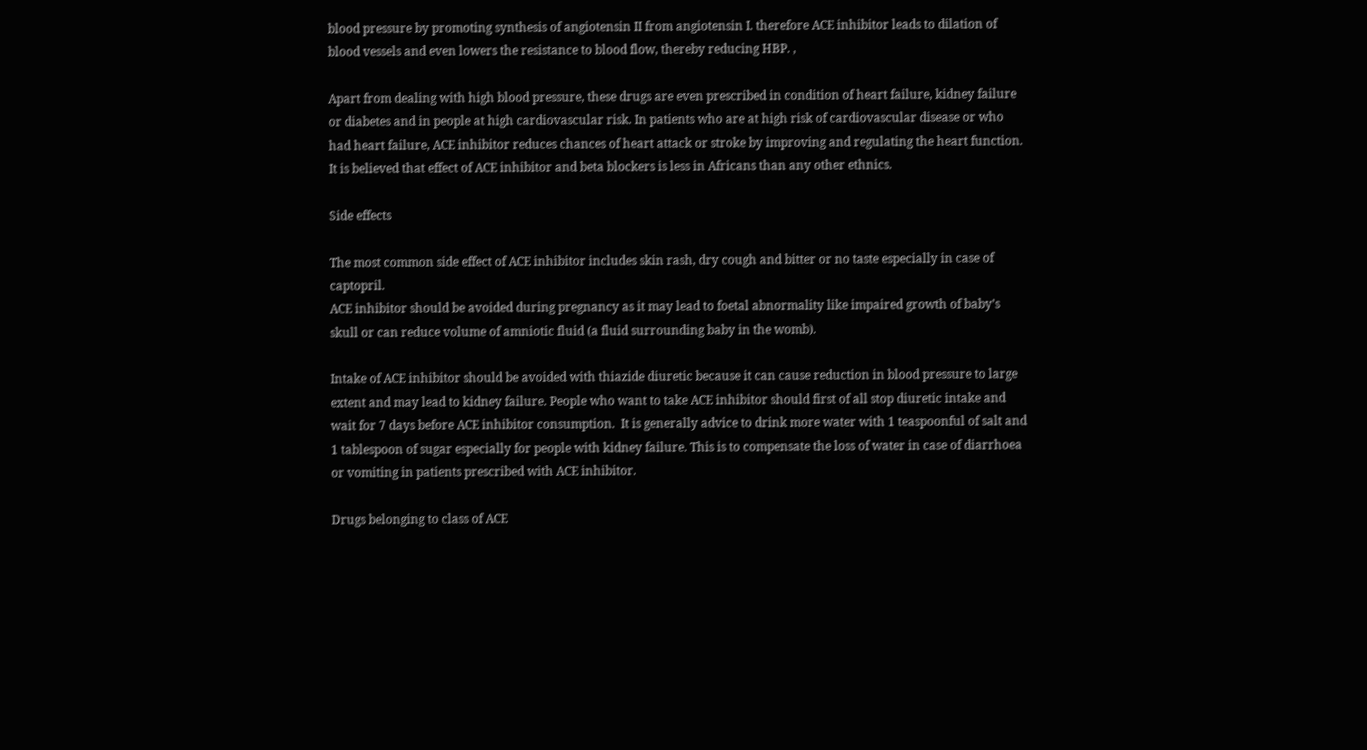blood pressure by promoting synthesis of angiotensin II from angiotensin I. therefore ACE inhibitor leads to dilation of blood vessels and even lowers the resistance to blood flow, thereby reducing HBP. ,

Apart from dealing with high blood pressure, these drugs are even prescribed in condition of heart failure, kidney failure or diabetes and in people at high cardiovascular risk. In patients who are at high risk of cardiovascular disease or who had heart failure, ACE inhibitor reduces chances of heart attack or stroke by improving and regulating the heart function. It is believed that effect of ACE inhibitor and beta blockers is less in Africans than any other ethnics.

Side effects

The most common side effect of ACE inhibitor includes skin rash, dry cough and bitter or no taste especially in case of captopril.
ACE inhibitor should be avoided during pregnancy as it may lead to foetal abnormality like impaired growth of baby’s skull or can reduce volume of amniotic fluid (a fluid surrounding baby in the womb).

Intake of ACE inhibitor should be avoided with thiazide diuretic because it can cause reduction in blood pressure to large extent and may lead to kidney failure. People who want to take ACE inhibitor should first of all stop diuretic intake and wait for 7 days before ACE inhibitor consumption.  It is generally advice to drink more water with 1 teaspoonful of salt and 1 tablespoon of sugar especially for people with kidney failure. This is to compensate the loss of water in case of diarrhoea or vomiting in patients prescribed with ACE inhibitor.

Drugs belonging to class of ACE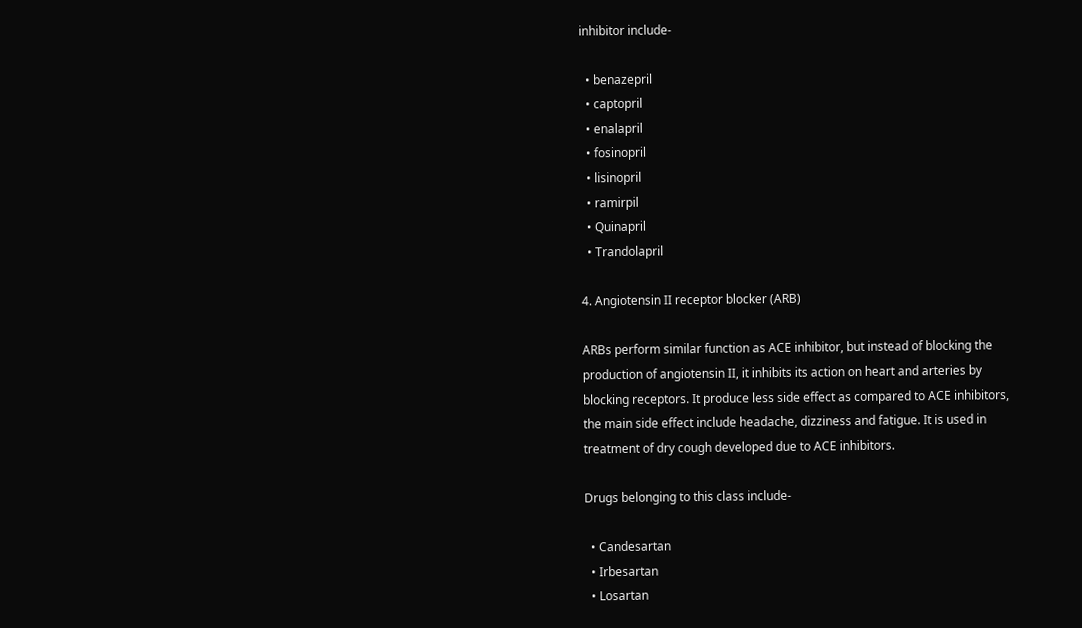inhibitor include-

  • benazepril
  • captopril
  • enalapril
  • fosinopril
  • lisinopril
  • ramirpil
  • Quinapril
  • Trandolapril

4. Angiotensin II receptor blocker (ARB)

ARBs perform similar function as ACE inhibitor, but instead of blocking the production of angiotensin II, it inhibits its action on heart and arteries by blocking receptors. It produce less side effect as compared to ACE inhibitors, the main side effect include headache, dizziness and fatigue. It is used in treatment of dry cough developed due to ACE inhibitors.

Drugs belonging to this class include-

  • Candesartan
  • Irbesartan
  • Losartan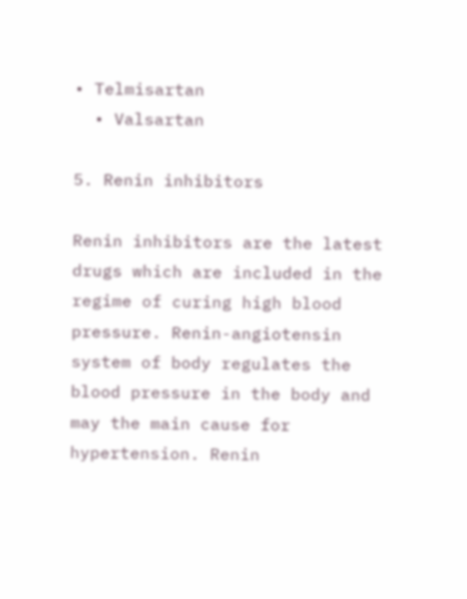• Telmisartan
  • Valsartan

5. Renin inhibitors

Renin inhibitors are the latest drugs which are included in the regime of curing high blood pressure. Renin-angiotensin system of body regulates the blood pressure in the body and may the main cause for hypertension. Renin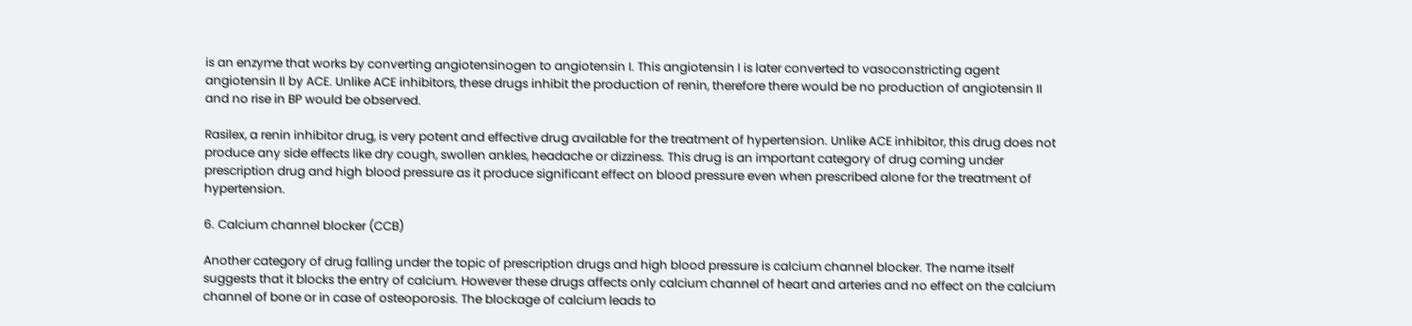is an enzyme that works by converting angiotensinogen to angiotensin I. This angiotensin I is later converted to vasoconstricting agent angiotensin II by ACE. Unlike ACE inhibitors, these drugs inhibit the production of renin, therefore there would be no production of angiotensin II and no rise in BP would be observed.

Rasilex, a renin inhibitor drug, is very potent and effective drug available for the treatment of hypertension. Unlike ACE inhibitor, this drug does not produce any side effects like dry cough, swollen ankles, headache or dizziness. This drug is an important category of drug coming under prescription drug and high blood pressure as it produce significant effect on blood pressure even when prescribed alone for the treatment of hypertension.

6. Calcium channel blocker (CCB)

Another category of drug falling under the topic of prescription drugs and high blood pressure is calcium channel blocker. The name itself suggests that it blocks the entry of calcium. However these drugs affects only calcium channel of heart and arteries and no effect on the calcium channel of bone or in case of osteoporosis. The blockage of calcium leads to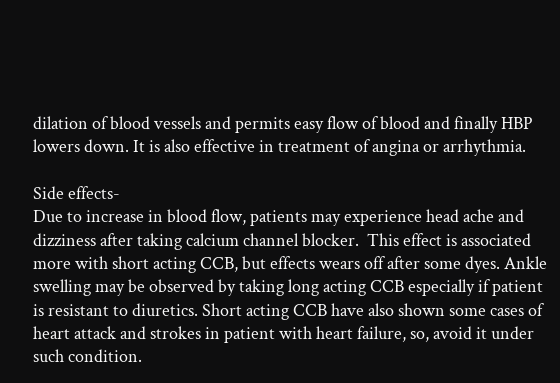dilation of blood vessels and permits easy flow of blood and finally HBP lowers down. It is also effective in treatment of angina or arrhythmia.

Side effects-
Due to increase in blood flow, patients may experience head ache and dizziness after taking calcium channel blocker.  This effect is associated more with short acting CCB, but effects wears off after some dyes. Ankle swelling may be observed by taking long acting CCB especially if patient is resistant to diuretics. Short acting CCB have also shown some cases of heart attack and strokes in patient with heart failure, so, avoid it under such condition.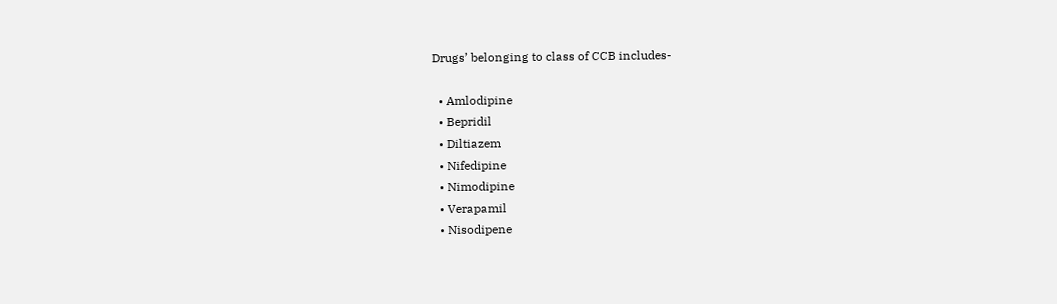Drugs’ belonging to class of CCB includes-

  • Amlodipine
  • Bepridil
  • Diltiazem
  • Nifedipine
  • Nimodipine
  • Verapamil
  • Nisodipene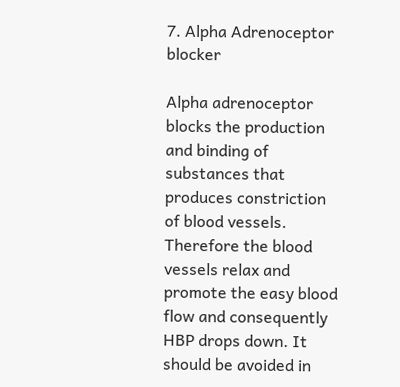7. Alpha Adrenoceptor blocker

Alpha adrenoceptor blocks the production and binding of substances that produces constriction of blood vessels. Therefore the blood vessels relax and promote the easy blood flow and consequently HBP drops down. It should be avoided in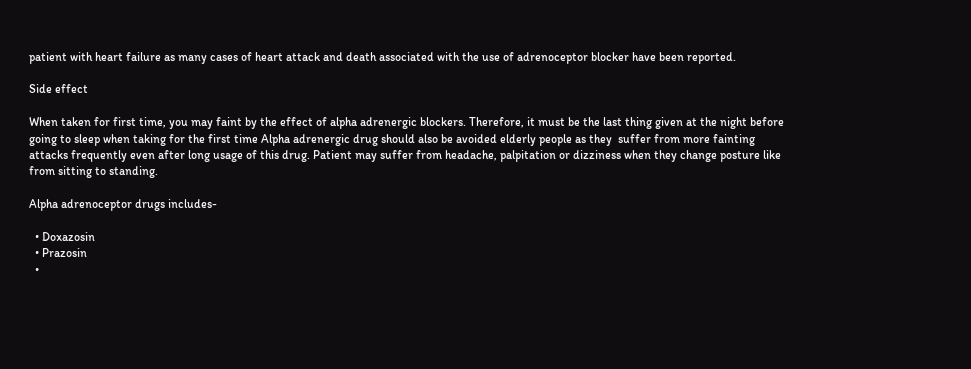patient with heart failure as many cases of heart attack and death associated with the use of adrenoceptor blocker have been reported.

Side effect

When taken for first time, you may faint by the effect of alpha adrenergic blockers. Therefore, it must be the last thing given at the night before going to sleep when taking for the first time Alpha adrenergic drug should also be avoided elderly people as they  suffer from more fainting attacks frequently even after long usage of this drug. Patient may suffer from headache, palpitation or dizziness when they change posture like from sitting to standing.

Alpha adrenoceptor drugs includes-

  • Doxazosin
  • Prazosin
  •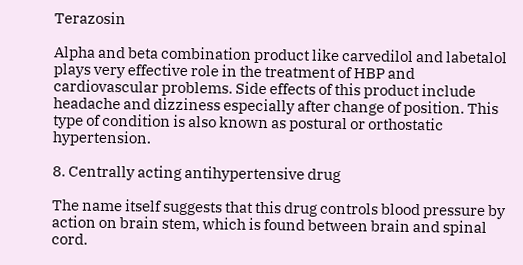Terazosin

Alpha and beta combination product like carvedilol and labetalol plays very effective role in the treatment of HBP and cardiovascular problems. Side effects of this product include headache and dizziness especially after change of position. This type of condition is also known as postural or orthostatic hypertension.

8. Centrally acting antihypertensive drug

The name itself suggests that this drug controls blood pressure by action on brain stem, which is found between brain and spinal cord.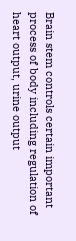Brain stem controls certain important process of body including regulation of heart output, urine output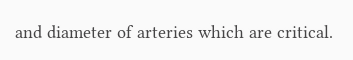and diameter of arteries which are critical.